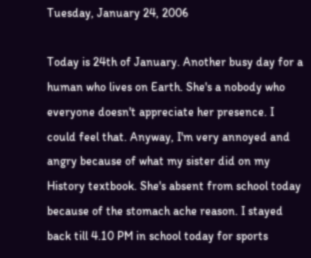Tuesday, January 24, 2006

Today is 24th of January. Another busy day for a human who lives on Earth. She's a nobody who everyone doesn't appreciate her presence. I could feel that. Anyway, I'm very annoyed and angry because of what my sister did on my History textbook. She's absent from school today because of the stomach ache reason. I stayed back till 4.10 PM in school today for sports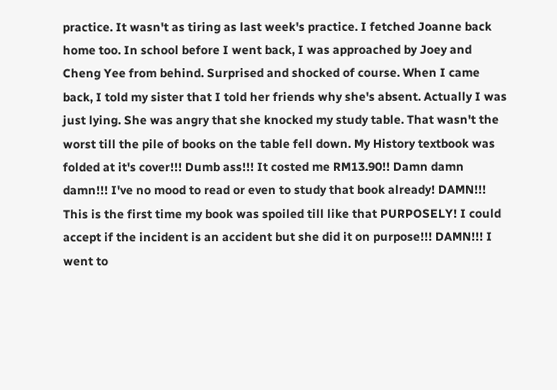practice. It wasn't as tiring as last week's practice. I fetched Joanne back home too. In school before I went back, I was approached by Joey and Cheng Yee from behind. Surprised and shocked of course. When I came back, I told my sister that I told her friends why she's absent. Actually I was just lying. She was angry that she knocked my study table. That wasn't the worst till the pile of books on the table fell down. My History textbook was folded at it's cover!!! Dumb ass!!! It costed me RM13.90!! Damn damn damn!!! I've no mood to read or even to study that book already! DAMN!!! This is the first time my book was spoiled till like that PURPOSELY! I could accept if the incident is an accident but she did it on purpose!!! DAMN!!! I went to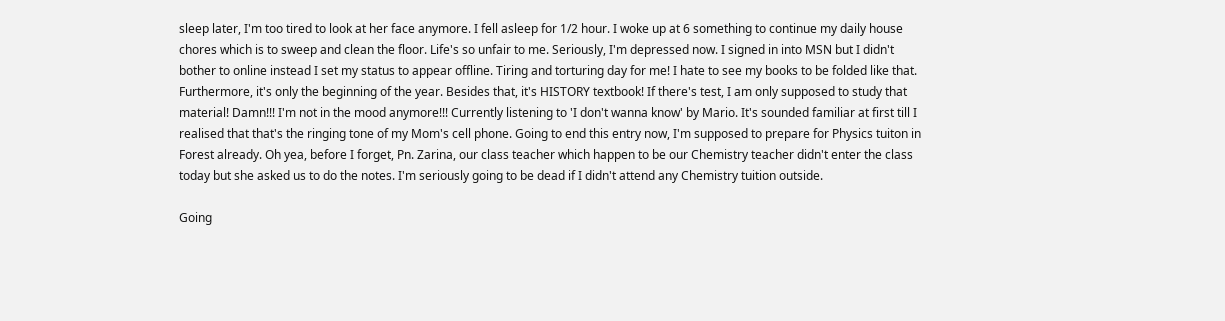sleep later, I'm too tired to look at her face anymore. I fell asleep for 1/2 hour. I woke up at 6 something to continue my daily house chores which is to sweep and clean the floor. Life's so unfair to me. Seriously, I'm depressed now. I signed in into MSN but I didn't bother to online instead I set my status to appear offline. Tiring and torturing day for me! I hate to see my books to be folded like that. Furthermore, it's only the beginning of the year. Besides that, it's HISTORY textbook! If there's test, I am only supposed to study that material! Damn!!! I'm not in the mood anymore!!! Currently listening to 'I don't wanna know' by Mario. It's sounded familiar at first till I realised that that's the ringing tone of my Mom's cell phone. Going to end this entry now, I'm supposed to prepare for Physics tuiton in Forest already. Oh yea, before I forget, Pn. Zarina, our class teacher which happen to be our Chemistry teacher didn't enter the class today but she asked us to do the notes. I'm seriously going to be dead if I didn't attend any Chemistry tuition outside.

Going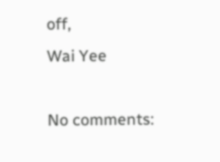off,
Wai Yee

No comments: